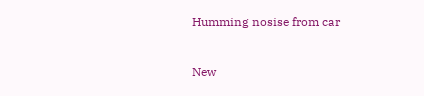Humming nosise from car


New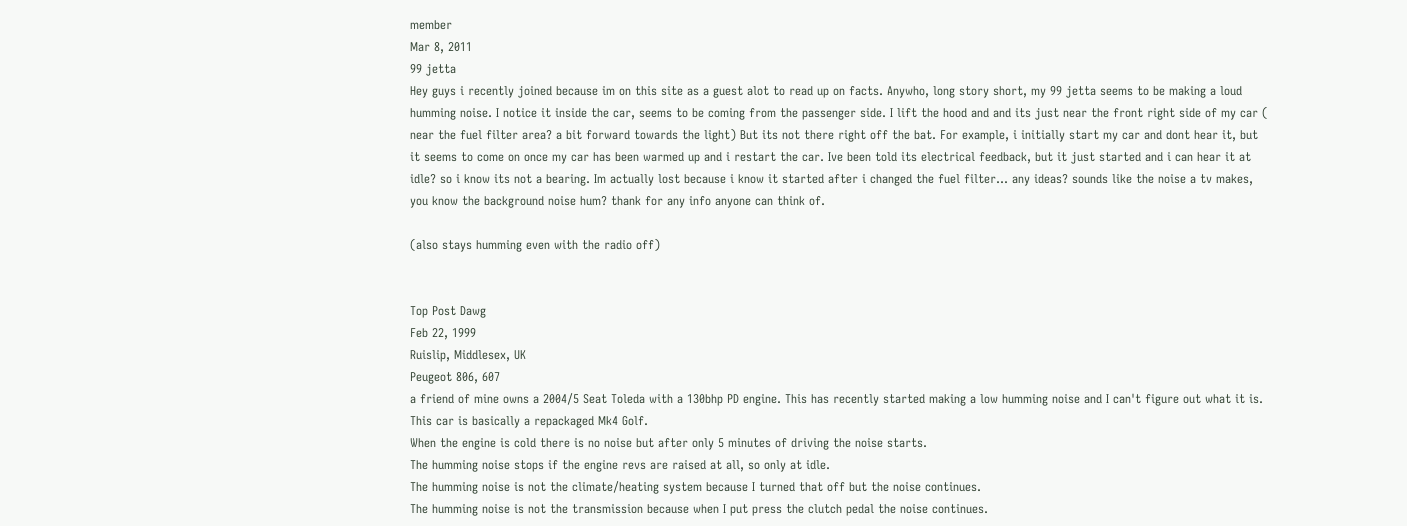member
Mar 8, 2011
99 jetta
Hey guys i recently joined because im on this site as a guest alot to read up on facts. Anywho, long story short, my 99 jetta seems to be making a loud humming noise. I notice it inside the car, seems to be coming from the passenger side. I lift the hood and and its just near the front right side of my car ( near the fuel filter area? a bit forward towards the light) But its not there right off the bat. For example, i initially start my car and dont hear it, but it seems to come on once my car has been warmed up and i restart the car. Ive been told its electrical feedback, but it just started and i can hear it at idle? so i know its not a bearing. Im actually lost because i know it started after i changed the fuel filter... any ideas? sounds like the noise a tv makes, you know the background noise hum? thank for any info anyone can think of.

(also stays humming even with the radio off)


Top Post Dawg
Feb 22, 1999
Ruislip, Middlesex, UK
Peugeot 806, 607
a friend of mine owns a 2004/5 Seat Toleda with a 130bhp PD engine. This has recently started making a low humming noise and I can't figure out what it is.
This car is basically a repackaged Mk4 Golf.
When the engine is cold there is no noise but after only 5 minutes of driving the noise starts.
The humming noise stops if the engine revs are raised at all, so only at idle.
The humming noise is not the climate/heating system because I turned that off but the noise continues.
The humming noise is not the transmission because when I put press the clutch pedal the noise continues.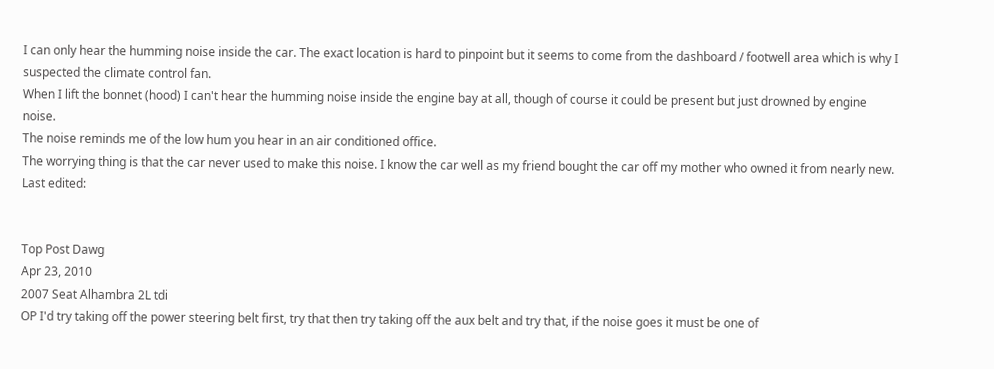I can only hear the humming noise inside the car. The exact location is hard to pinpoint but it seems to come from the dashboard / footwell area which is why I suspected the climate control fan.
When I lift the bonnet (hood) I can't hear the humming noise inside the engine bay at all, though of course it could be present but just drowned by engine noise.
The noise reminds me of the low hum you hear in an air conditioned office.
The worrying thing is that the car never used to make this noise. I know the car well as my friend bought the car off my mother who owned it from nearly new.
Last edited:


Top Post Dawg
Apr 23, 2010
2007 Seat Alhambra 2L tdi
OP I'd try taking off the power steering belt first, try that then try taking off the aux belt and try that, if the noise goes it must be one of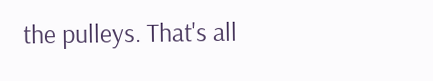the pulleys. That's all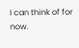I can think of for now.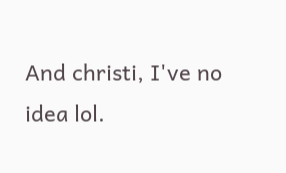And christi, I've no idea lol.